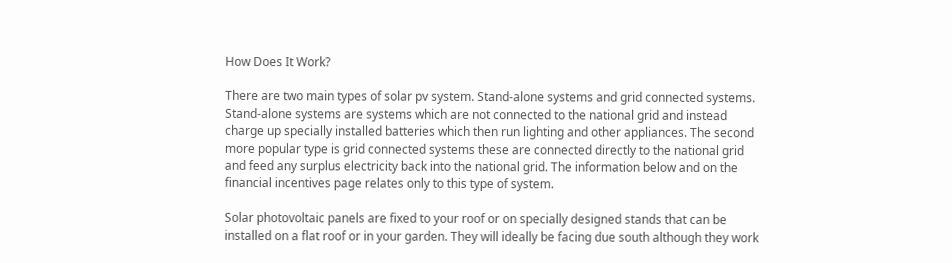How Does It Work?

There are two main types of solar pv system. Stand-alone systems and grid connected systems. Stand-alone systems are systems which are not connected to the national grid and instead charge up specially installed batteries which then run lighting and other appliances. The second more popular type is grid connected systems these are connected directly to the national grid and feed any surplus electricity back into the national grid. The information below and on the financial incentives page relates only to this type of system.

Solar photovoltaic panels are fixed to your roof or on specially designed stands that can be installed on a flat roof or in your garden. They will ideally be facing due south although they work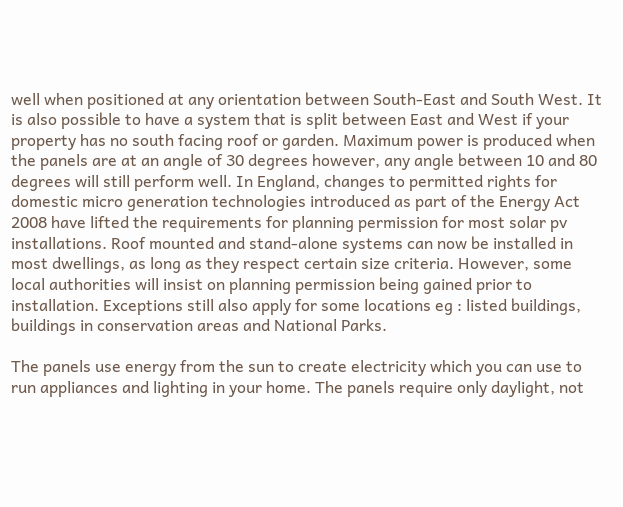well when positioned at any orientation between South-East and South West. It is also possible to have a system that is split between East and West if your property has no south facing roof or garden. Maximum power is produced when the panels are at an angle of 30 degrees however, any angle between 10 and 80 degrees will still perform well. In England, changes to permitted rights for domestic micro generation technologies introduced as part of the Energy Act 2008 have lifted the requirements for planning permission for most solar pv installations. Roof mounted and stand-alone systems can now be installed in most dwellings, as long as they respect certain size criteria. However, some local authorities will insist on planning permission being gained prior to installation. Exceptions still also apply for some locations eg : listed buildings, buildings in conservation areas and National Parks.

The panels use energy from the sun to create electricity which you can use to run appliances and lighting in your home. The panels require only daylight, not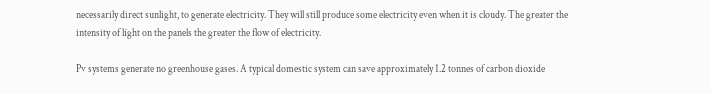necessarily direct sunlight, to generate electricity. They will still produce some electricity even when it is cloudy. The greater the intensity of light on the panels the greater the flow of electricity.

Pv systems generate no greenhouse gases. A typical domestic system can save approximately 1.2 tonnes of carbon dioxide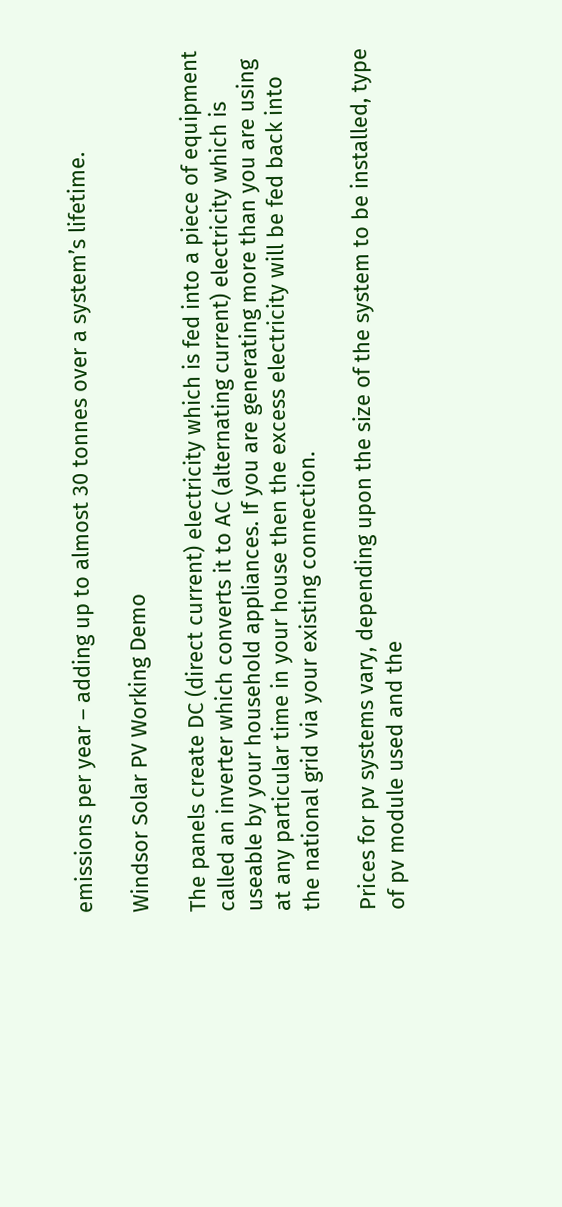emissions per year – adding up to almost 30 tonnes over a system’s lifetime.

Windsor Solar PV Working Demo

The panels create DC (direct current) electricity which is fed into a piece of equipment called an inverter which converts it to AC (alternating current) electricity which is useable by your household appliances. If you are generating more than you are using at any particular time in your house then the excess electricity will be fed back into the national grid via your existing connection.

Prices for pv systems vary, depending upon the size of the system to be installed, type of pv module used and the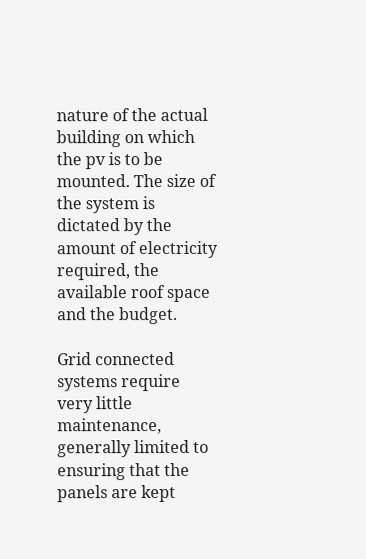nature of the actual building on which the pv is to be mounted. The size of the system is dictated by the amount of electricity required, the available roof space and the budget.

Grid connected systems require very little maintenance, generally limited to ensuring that the panels are kept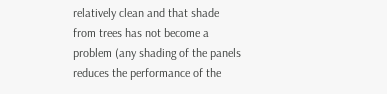relatively clean and that shade from trees has not become a problem (any shading of the panels reduces the performance of the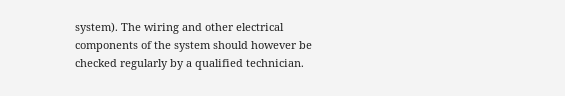system). The wiring and other electrical components of the system should however be checked regularly by a qualified technician.